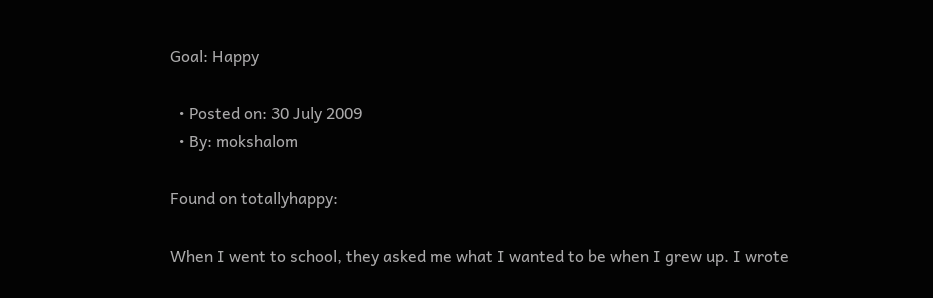Goal: Happy

  • Posted on: 30 July 2009
  • By: mokshalom

Found on totallyhappy:

When I went to school, they asked me what I wanted to be when I grew up. I wrote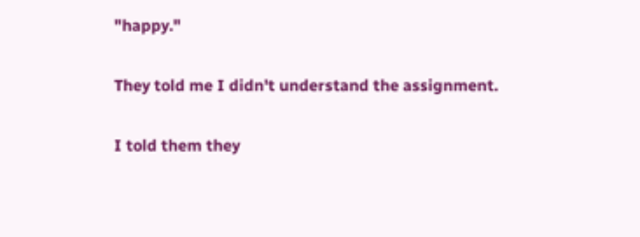"happy."

They told me I didn't understand the assignment.

I told them they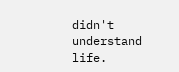didn't understand life.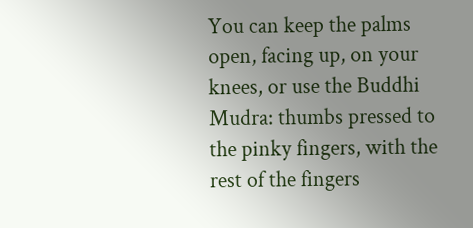You can keep the palms open, facing up, on your knees, or use the Buddhi Mudra: thumbs pressed to the pinky fingers, with the rest of the fingers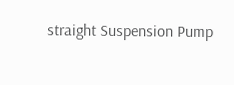straight Suspension Pump